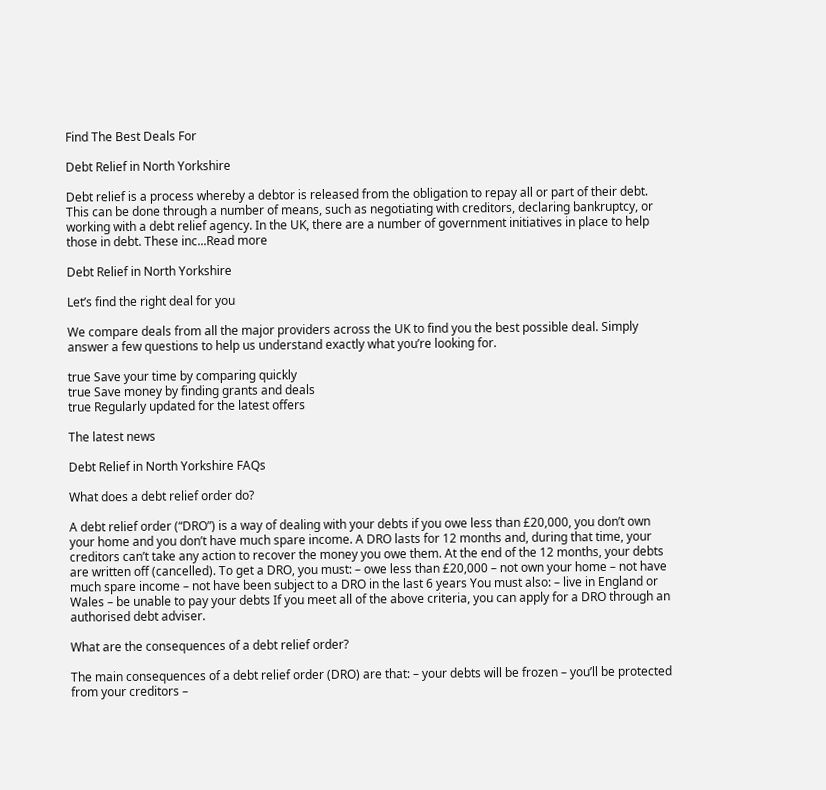Find The Best Deals For

Debt Relief in North Yorkshire

Debt relief is a process whereby a debtor is released from the obligation to repay all or part of their debt. This can be done through a number of means, such as negotiating with creditors, declaring bankruptcy, or working with a debt relief agency. In the UK, there are a number of government initiatives in place to help those in debt. These inc...Read more

Debt Relief in North Yorkshire

Let’s find the right deal for you

We compare deals from all the major providers across the UK to find you the best possible deal. Simply answer a few questions to help us understand exactly what you’re looking for.

true Save your time by comparing quickly
true Save money by finding grants and deals
true Regularly updated for the latest offers

The latest news

Debt Relief in North Yorkshire FAQs

What does a debt relief order do?

A debt relief order (“DRO”) is a way of dealing with your debts if you owe less than £20,000, you don’t own your home and you don’t have much spare income. A DRO lasts for 12 months and, during that time, your creditors can’t take any action to recover the money you owe them. At the end of the 12 months, your debts are written off (cancelled). To get a DRO, you must: – owe less than £20,000 – not own your home – not have much spare income – not have been subject to a DRO in the last 6 years You must also: – live in England or Wales – be unable to pay your debts If you meet all of the above criteria, you can apply for a DRO through an authorised debt adviser.

What are the consequences of a debt relief order?

The main consequences of a debt relief order (DRO) are that: – your debts will be frozen – you’ll be protected from your creditors –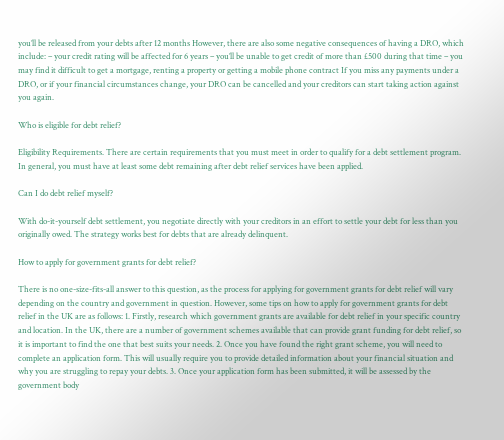you’ll be released from your debts after 12 months However, there are also some negative consequences of having a DRO, which include: – your credit rating will be affected for 6 years – you’ll be unable to get credit of more than £500 during that time – you may find it difficult to get a mortgage, renting a property or getting a mobile phone contract If you miss any payments under a DRO, or if your financial circumstances change, your DRO can be cancelled and your creditors can start taking action against you again.

Who is eligible for debt relief?

Eligibility Requirements. There are certain requirements that you must meet in order to qualify for a debt settlement program. In general, you must have at least some debt remaining after debt relief services have been applied.

Can I do debt relief myself?

With do-it-yourself debt settlement, you negotiate directly with your creditors in an effort to settle your debt for less than you originally owed. The strategy works best for debts that are already delinquent.

How to apply for government grants for debt relief?

There is no one-size-fits-all answer to this question, as the process for applying for government grants for debt relief will vary depending on the country and government in question. However, some tips on how to apply for government grants for debt relief in the UK are as follows: 1. Firstly, research which government grants are available for debt relief in your specific country and location. In the UK, there are a number of government schemes available that can provide grant funding for debt relief, so it is important to find the one that best suits your needs. 2. Once you have found the right grant scheme, you will need to complete an application form. This will usually require you to provide detailed information about your financial situation and why you are struggling to repay your debts. 3. Once your application form has been submitted, it will be assessed by the government body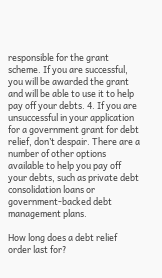responsible for the grant scheme. If you are successful, you will be awarded the grant and will be able to use it to help pay off your debts. 4. If you are unsuccessful in your application for a government grant for debt relief, don’t despair. There are a number of other options available to help you pay off your debts, such as private debt consolidation loans or government-backed debt management plans.

How long does a debt relief order last for?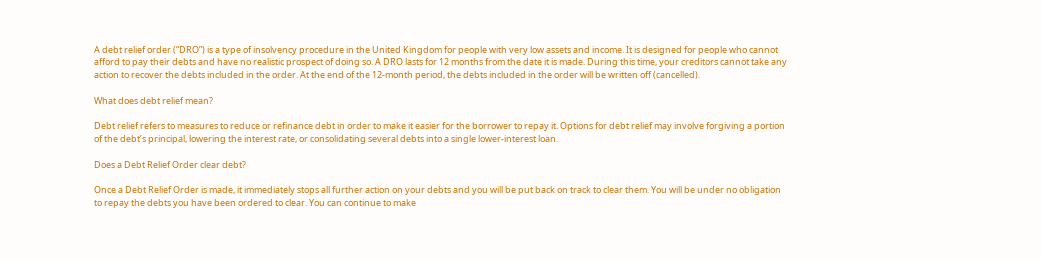A debt relief order (“DRO”) is a type of insolvency procedure in the United Kingdom for people with very low assets and income. It is designed for people who cannot afford to pay their debts and have no realistic prospect of doing so. A DRO lasts for 12 months from the date it is made. During this time, your creditors cannot take any action to recover the debts included in the order. At the end of the 12-month period, the debts included in the order will be written off (cancelled).

What does debt relief mean?

Debt relief refers to measures to reduce or refinance debt in order to make it easier for the borrower to repay it. Options for debt relief may involve forgiving a portion of the debt’s principal, lowering the interest rate, or consolidating several debts into a single lower-interest loan.

Does a Debt Relief Order clear debt?

Once a Debt Relief Order is made, it immediately stops all further action on your debts and you will be put back on track to clear them. You will be under no obligation to repay the debts you have been ordered to clear. You can continue to make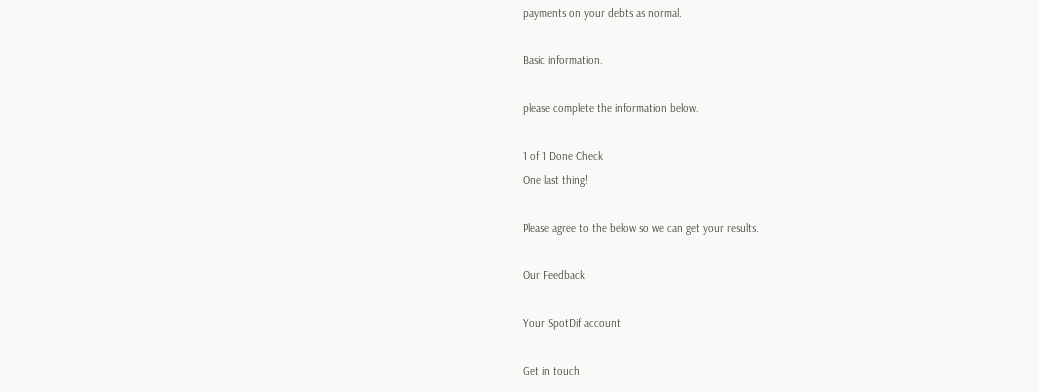payments on your debts as normal.

Basic information.

please complete the information below.

1 of 1 Done Check
One last thing!

Please agree to the below so we can get your results.

Our Feedback

Your SpotDif account

Get in touch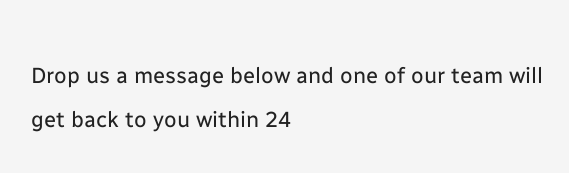Drop us a message below and one of our team will get back to you within 24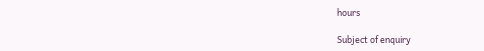hours

Subject of enquiry